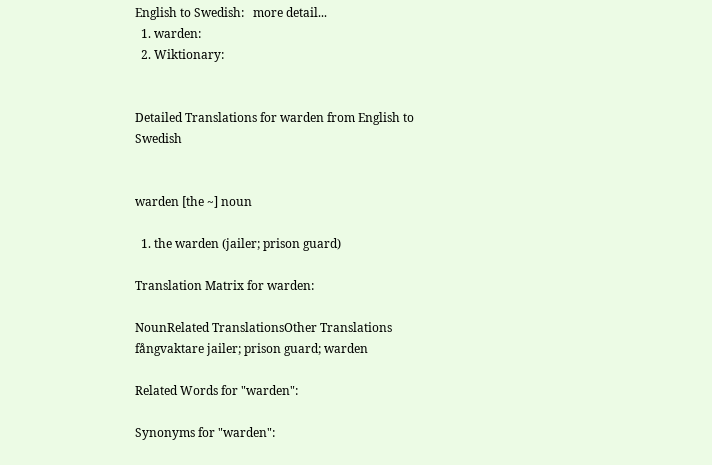English to Swedish:   more detail...
  1. warden:
  2. Wiktionary:


Detailed Translations for warden from English to Swedish


warden [the ~] noun

  1. the warden (jailer; prison guard)

Translation Matrix for warden:

NounRelated TranslationsOther Translations
fångvaktare jailer; prison guard; warden

Related Words for "warden":

Synonyms for "warden":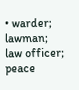• warder; lawman; law officer; peace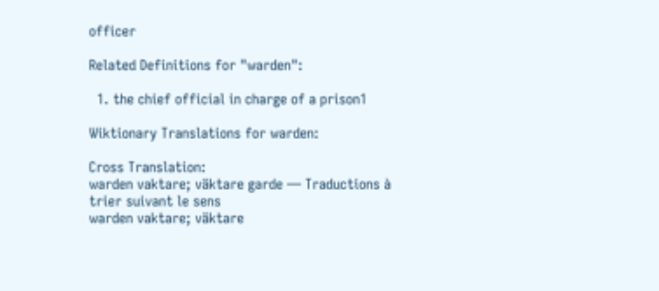officer

Related Definitions for "warden":

  1. the chief official in charge of a prison1

Wiktionary Translations for warden:

Cross Translation:
warden vaktare; väktare garde — Traductions à trier suivant le sens
warden vaktare; väktare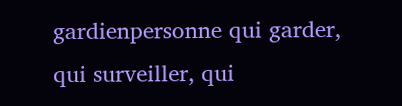gardienpersonne qui garder, qui surveiller, qui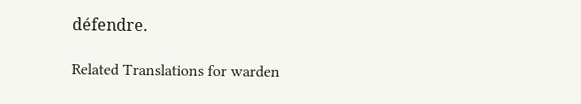défendre.

Related Translations for warden